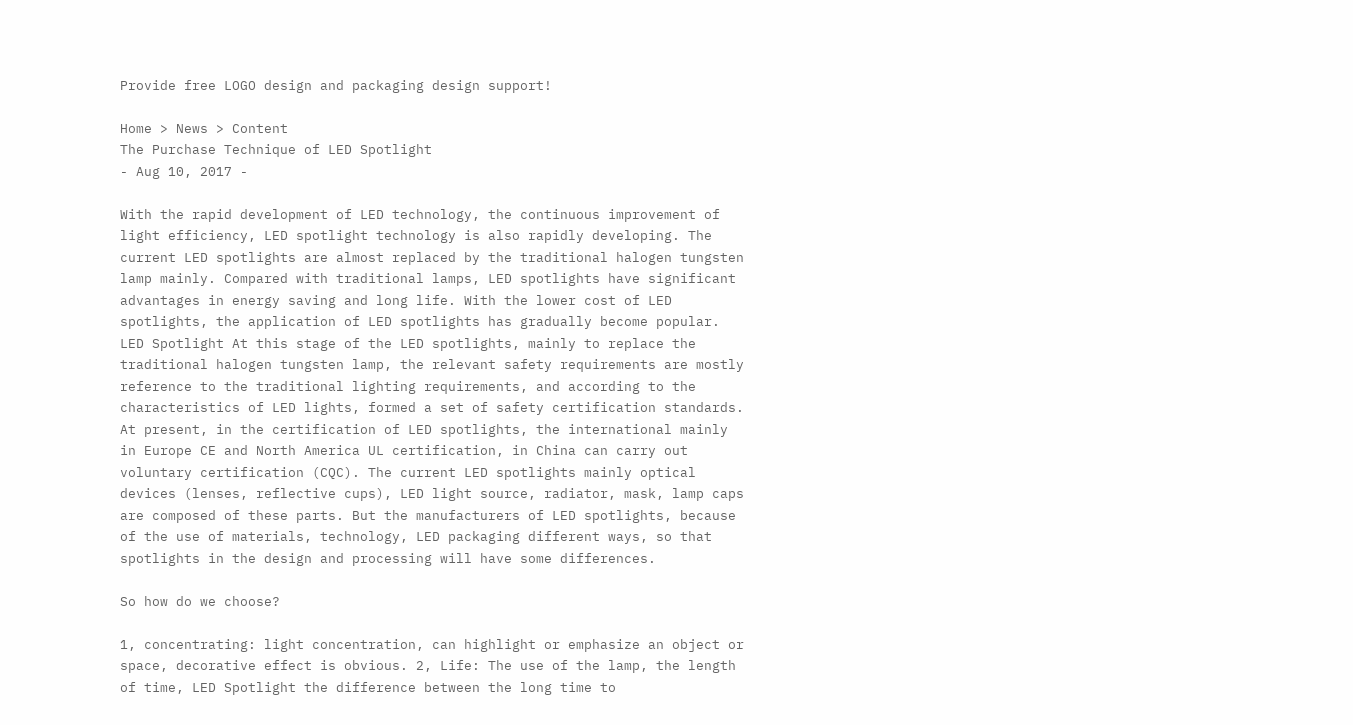Provide free LOGO design and packaging design support!

Home > News > Content
The Purchase Technique of LED Spotlight
- Aug 10, 2017 -

With the rapid development of LED technology, the continuous improvement of light efficiency, LED spotlight technology is also rapidly developing. The current LED spotlights are almost replaced by the traditional halogen tungsten lamp mainly. Compared with traditional lamps, LED spotlights have significant advantages in energy saving and long life. With the lower cost of LED spotlights, the application of LED spotlights has gradually become popular. LED Spotlight At this stage of the LED spotlights, mainly to replace the traditional halogen tungsten lamp, the relevant safety requirements are mostly reference to the traditional lighting requirements, and according to the characteristics of LED lights, formed a set of safety certification standards. At present, in the certification of LED spotlights, the international mainly in Europe CE and North America UL certification, in China can carry out voluntary certification (CQC). The current LED spotlights mainly optical devices (lenses, reflective cups), LED light source, radiator, mask, lamp caps are composed of these parts. But the manufacturers of LED spotlights, because of the use of materials, technology, LED packaging different ways, so that spotlights in the design and processing will have some differences.

So how do we choose?

1, concentrating: light concentration, can highlight or emphasize an object or space, decorative effect is obvious. 2, Life: The use of the lamp, the length of time, LED Spotlight the difference between the long time to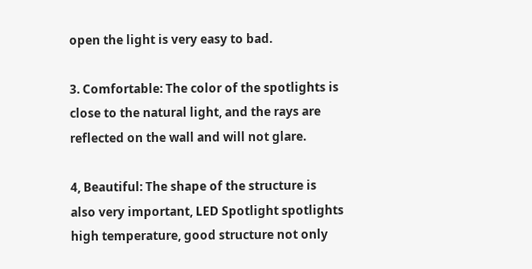open the light is very easy to bad.

3. Comfortable: The color of the spotlights is close to the natural light, and the rays are reflected on the wall and will not glare.

4, Beautiful: The shape of the structure is also very important, LED Spotlight spotlights high temperature, good structure not only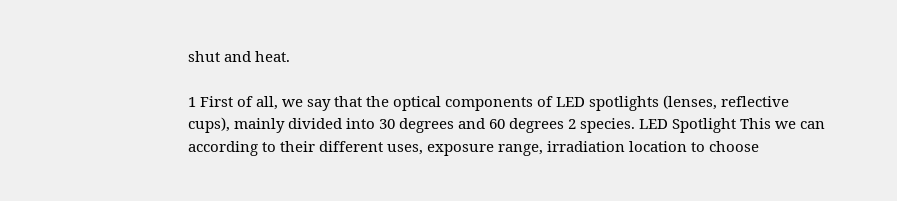shut and heat.

1 First of all, we say that the optical components of LED spotlights (lenses, reflective cups), mainly divided into 30 degrees and 60 degrees 2 species. LED Spotlight This we can according to their different uses, exposure range, irradiation location to choose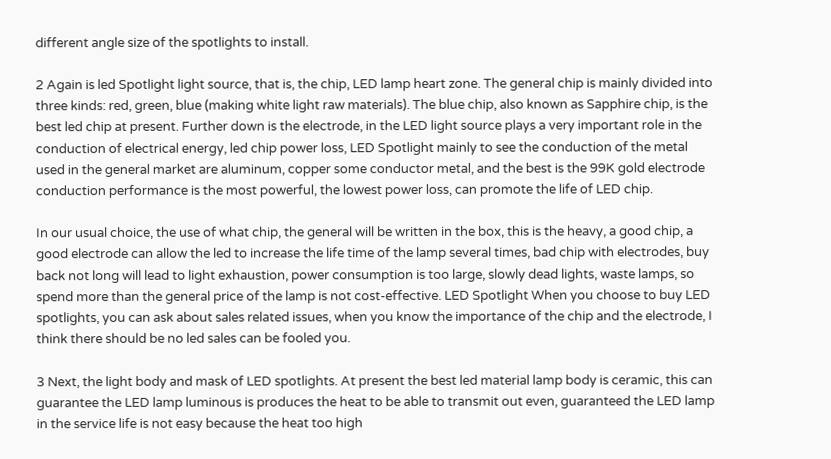different angle size of the spotlights to install.

2 Again is led Spotlight light source, that is, the chip, LED lamp heart zone. The general chip is mainly divided into three kinds: red, green, blue (making white light raw materials). The blue chip, also known as Sapphire chip, is the best led chip at present. Further down is the electrode, in the LED light source plays a very important role in the conduction of electrical energy, led chip power loss, LED Spotlight mainly to see the conduction of the metal used in the general market are aluminum, copper some conductor metal, and the best is the 99K gold electrode conduction performance is the most powerful, the lowest power loss, can promote the life of LED chip.

In our usual choice, the use of what chip, the general will be written in the box, this is the heavy, a good chip, a good electrode can allow the led to increase the life time of the lamp several times, bad chip with electrodes, buy back not long will lead to light exhaustion, power consumption is too large, slowly dead lights, waste lamps, so spend more than the general price of the lamp is not cost-effective. LED Spotlight When you choose to buy LED spotlights, you can ask about sales related issues, when you know the importance of the chip and the electrode, I think there should be no led sales can be fooled you.

3 Next, the light body and mask of LED spotlights. At present the best led material lamp body is ceramic, this can guarantee the LED lamp luminous is produces the heat to be able to transmit out even, guaranteed the LED lamp in the service life is not easy because the heat too high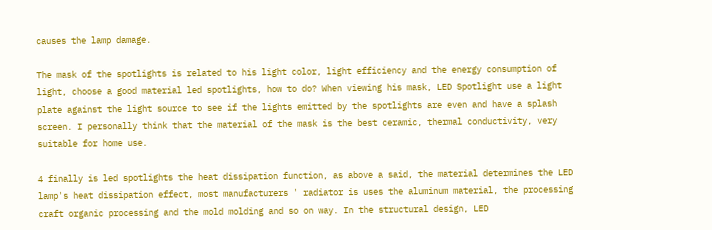causes the lamp damage.

The mask of the spotlights is related to his light color, light efficiency and the energy consumption of light, choose a good material led spotlights, how to do? When viewing his mask, LED Spotlight use a light plate against the light source to see if the lights emitted by the spotlights are even and have a splash screen. I personally think that the material of the mask is the best ceramic, thermal conductivity, very suitable for home use.

4 finally is led spotlights the heat dissipation function, as above a said, the material determines the LED lamp's heat dissipation effect, most manufacturers ' radiator is uses the aluminum material, the processing craft organic processing and the mold molding and so on way. In the structural design, LED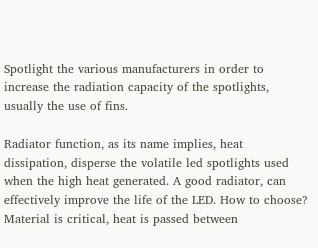Spotlight the various manufacturers in order to increase the radiation capacity of the spotlights, usually the use of fins.

Radiator function, as its name implies, heat dissipation, disperse the volatile led spotlights used when the high heat generated. A good radiator, can effectively improve the life of the LED. How to choose? Material is critical, heat is passed between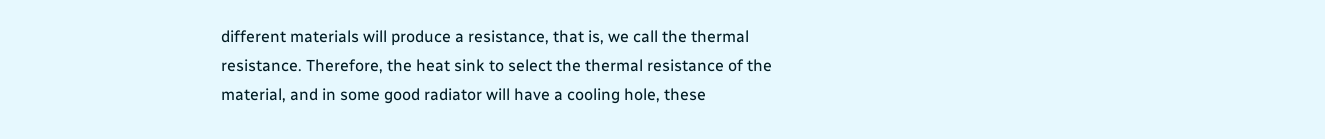different materials will produce a resistance, that is, we call the thermal resistance. Therefore, the heat sink to select the thermal resistance of the material, and in some good radiator will have a cooling hole, these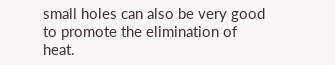small holes can also be very good to promote the elimination of heat.